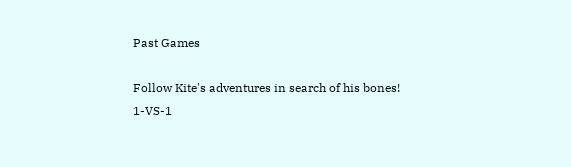Past Games

Follow Kite's adventures in search of his bones!
1-VS-1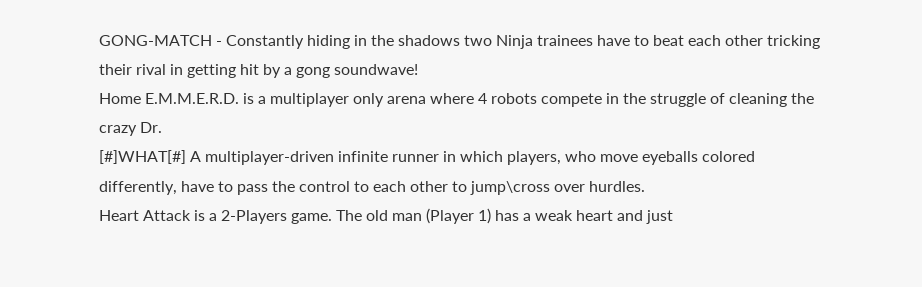GONG-MATCH - Constantly hiding in the shadows two Ninja trainees have to beat each other tricking their rival in getting hit by a gong soundwave!
Home E.M.M.E.R.D. is a multiplayer only arena where 4 robots compete in the struggle of cleaning the crazy Dr.
[#]WHAT[#] A multiplayer-driven infinite runner in which players, who move eyeballs colored differently, have to pass the control to each other to jump\cross over hurdles.
Heart Attack is a 2-Players game. The old man (Player 1) has a weak heart and just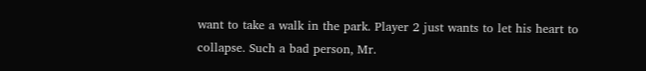want to take a walk in the park. Player 2 just wants to let his heart to collapse. Such a bad person, Mr.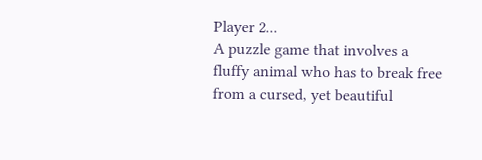Player 2...
A puzzle game that involves a fluffy animal who has to break free from a cursed, yet beautiful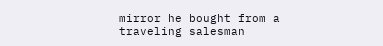mirror he bought from a traveling salesman